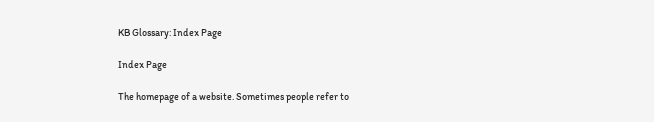KB Glossary: Index Page

Index Page

The homepage of a website. Sometimes people refer to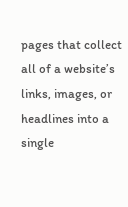pages that collect all of a website’s links, images, or headlines into a single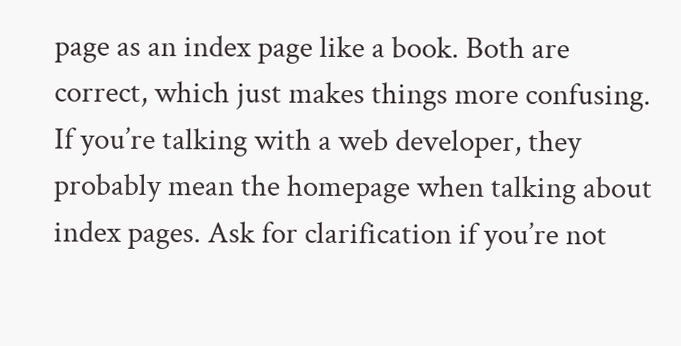page as an index page like a book. Both are correct, which just makes things more confusing. If you’re talking with a web developer, they probably mean the homepage when talking about index pages. Ask for clarification if you’re not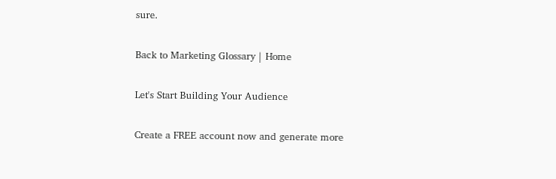sure.

Back to Marketing Glossary | Home

Let's Start Building Your Audience

Create a FREE account now and generate more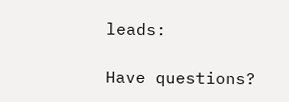leads:

Have questions?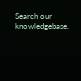Search our knowledgebase.